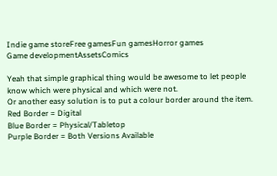Indie game storeFree gamesFun gamesHorror games
Game developmentAssetsComics

Yeah that simple graphical thing would be awesome to let people know which were physical and which were not.
Or another easy solution is to put a colour border around the item.
Red Border = Digital
Blue Border = Physical/Tabletop
Purple Border = Both Versions Available